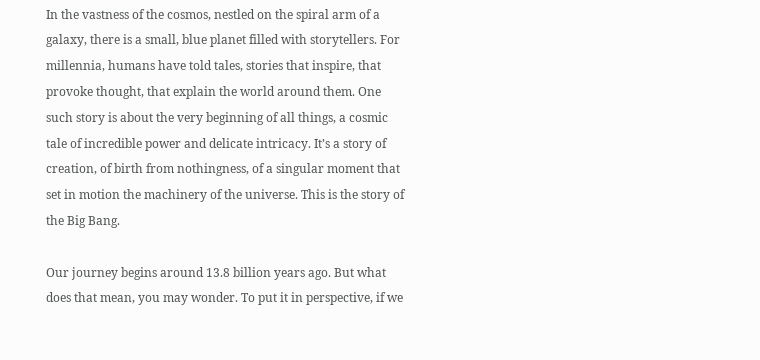In the vastness of the cosmos, nestled on the spiral arm of a galaxy, there is a small, blue planet filled with storytellers. For millennia, humans have told tales, stories that inspire, that provoke thought, that explain the world around them. One such story is about the very beginning of all things, a cosmic tale of incredible power and delicate intricacy. It’s a story of creation, of birth from nothingness, of a singular moment that set in motion the machinery of the universe. This is the story of the Big Bang.

Our journey begins around 13.8 billion years ago. But what does that mean, you may wonder. To put it in perspective, if we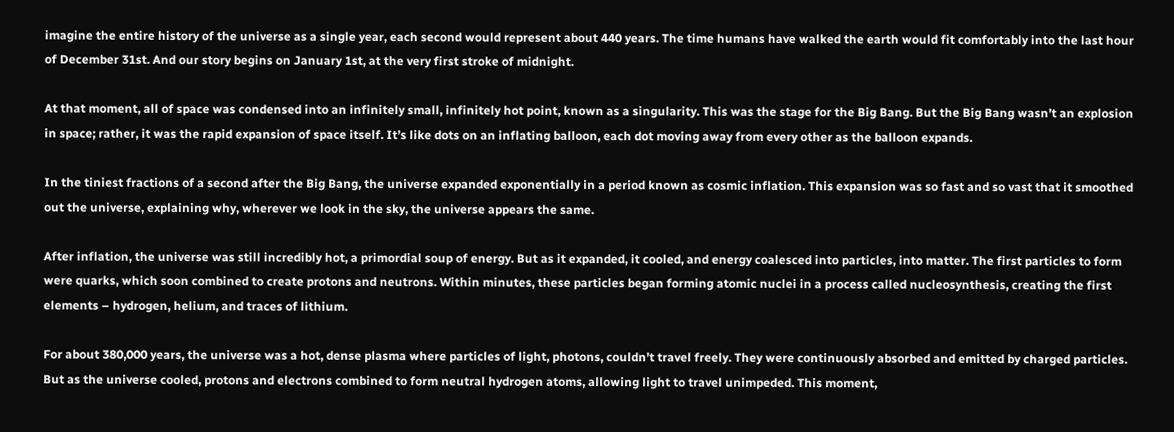imagine the entire history of the universe as a single year, each second would represent about 440 years. The time humans have walked the earth would fit comfortably into the last hour of December 31st. And our story begins on January 1st, at the very first stroke of midnight.

At that moment, all of space was condensed into an infinitely small, infinitely hot point, known as a singularity. This was the stage for the Big Bang. But the Big Bang wasn’t an explosion in space; rather, it was the rapid expansion of space itself. It’s like dots on an inflating balloon, each dot moving away from every other as the balloon expands.

In the tiniest fractions of a second after the Big Bang, the universe expanded exponentially in a period known as cosmic inflation. This expansion was so fast and so vast that it smoothed out the universe, explaining why, wherever we look in the sky, the universe appears the same.

After inflation, the universe was still incredibly hot, a primordial soup of energy. But as it expanded, it cooled, and energy coalesced into particles, into matter. The first particles to form were quarks, which soon combined to create protons and neutrons. Within minutes, these particles began forming atomic nuclei in a process called nucleosynthesis, creating the first elements – hydrogen, helium, and traces of lithium.

For about 380,000 years, the universe was a hot, dense plasma where particles of light, photons, couldn’t travel freely. They were continuously absorbed and emitted by charged particles. But as the universe cooled, protons and electrons combined to form neutral hydrogen atoms, allowing light to travel unimpeded. This moment,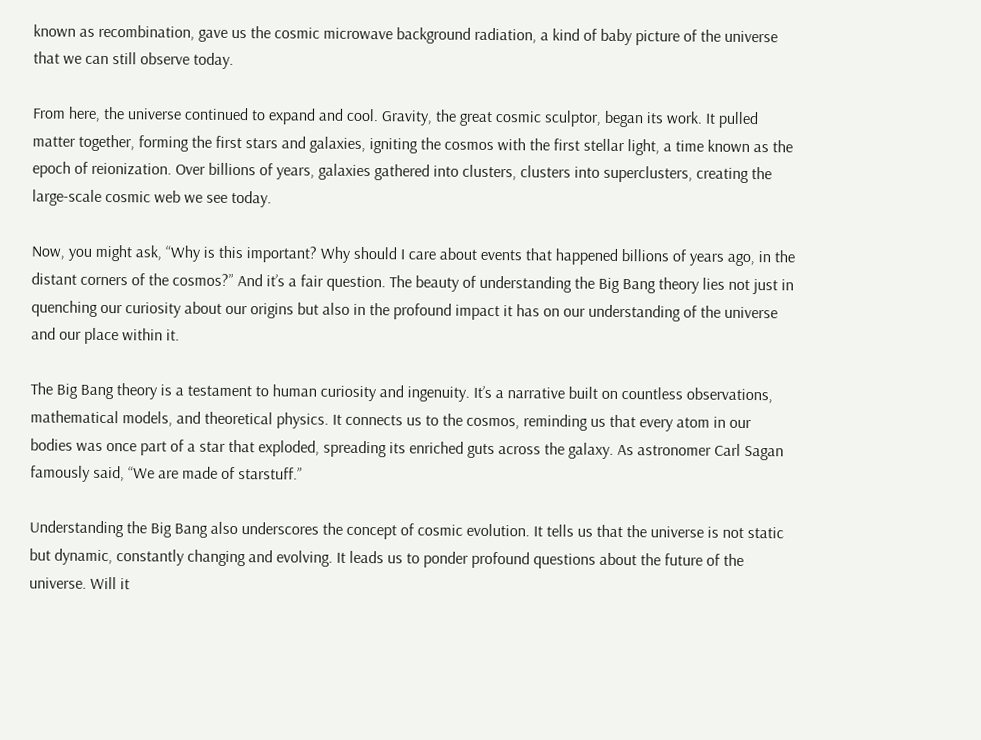known as recombination, gave us the cosmic microwave background radiation, a kind of baby picture of the universe that we can still observe today.

From here, the universe continued to expand and cool. Gravity, the great cosmic sculptor, began its work. It pulled matter together, forming the first stars and galaxies, igniting the cosmos with the first stellar light, a time known as the epoch of reionization. Over billions of years, galaxies gathered into clusters, clusters into superclusters, creating the large-scale cosmic web we see today.

Now, you might ask, “Why is this important? Why should I care about events that happened billions of years ago, in the distant corners of the cosmos?” And it’s a fair question. The beauty of understanding the Big Bang theory lies not just in quenching our curiosity about our origins but also in the profound impact it has on our understanding of the universe and our place within it.

The Big Bang theory is a testament to human curiosity and ingenuity. It’s a narrative built on countless observations, mathematical models, and theoretical physics. It connects us to the cosmos, reminding us that every atom in our bodies was once part of a star that exploded, spreading its enriched guts across the galaxy. As astronomer Carl Sagan famously said, “We are made of starstuff.”

Understanding the Big Bang also underscores the concept of cosmic evolution. It tells us that the universe is not static but dynamic, constantly changing and evolving. It leads us to ponder profound questions about the future of the universe. Will it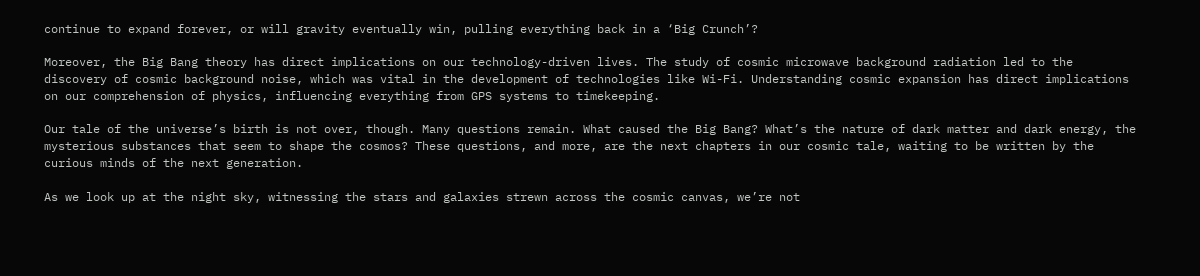continue to expand forever, or will gravity eventually win, pulling everything back in a ‘Big Crunch’?

Moreover, the Big Bang theory has direct implications on our technology-driven lives. The study of cosmic microwave background radiation led to the discovery of cosmic background noise, which was vital in the development of technologies like Wi-Fi. Understanding cosmic expansion has direct implications on our comprehension of physics, influencing everything from GPS systems to timekeeping.

Our tale of the universe’s birth is not over, though. Many questions remain. What caused the Big Bang? What’s the nature of dark matter and dark energy, the mysterious substances that seem to shape the cosmos? These questions, and more, are the next chapters in our cosmic tale, waiting to be written by the curious minds of the next generation.

As we look up at the night sky, witnessing the stars and galaxies strewn across the cosmic canvas, we’re not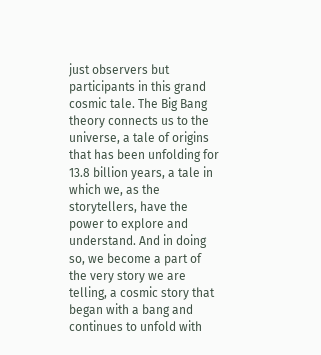just observers but participants in this grand cosmic tale. The Big Bang theory connects us to the universe, a tale of origins that has been unfolding for 13.8 billion years, a tale in which we, as the storytellers, have the power to explore and understand. And in doing so, we become a part of the very story we are telling, a cosmic story that began with a bang and continues to unfold with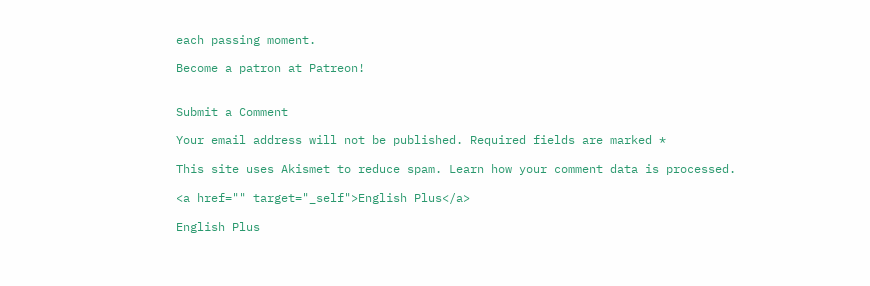each passing moment.

Become a patron at Patreon!


Submit a Comment

Your email address will not be published. Required fields are marked *

This site uses Akismet to reduce spam. Learn how your comment data is processed.

<a href="" target="_self">English Plus</a>

English Plus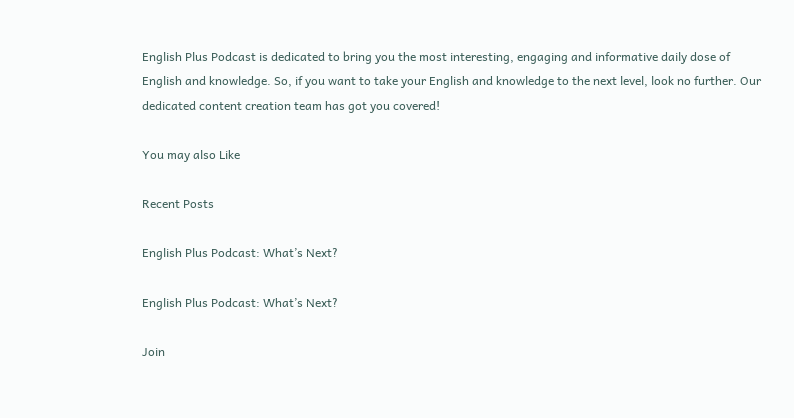English Plus Podcast is dedicated to bring you the most interesting, engaging and informative daily dose of English and knowledge. So, if you want to take your English and knowledge to the next level, look no further. Our dedicated content creation team has got you covered!

You may also Like

Recent Posts

English Plus Podcast: What’s Next?

English Plus Podcast: What’s Next?

Join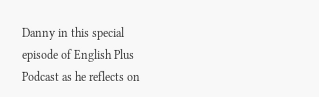Danny in this special episode of English Plus Podcast as he reflects on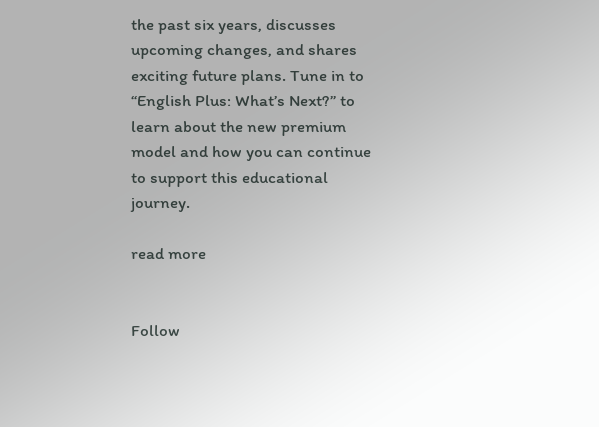the past six years, discusses upcoming changes, and shares exciting future plans. Tune in to “English Plus: What’s Next?” to learn about the new premium model and how you can continue to support this educational journey.

read more


Follow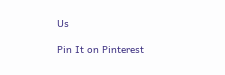Us

Pin It on Pinterest